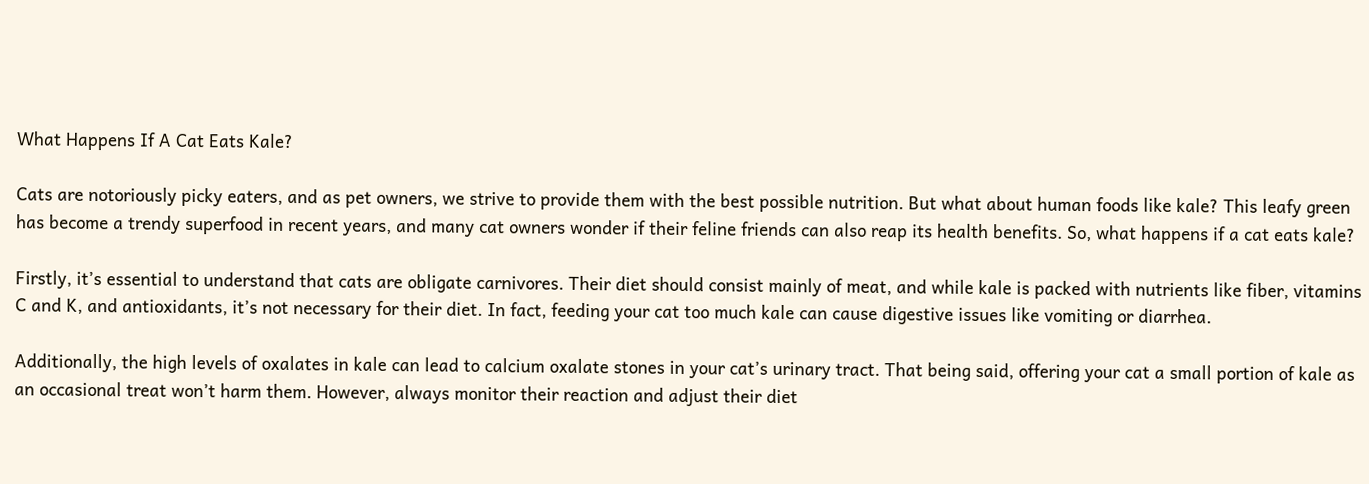What Happens If A Cat Eats Kale?

Cats are notoriously picky eaters, and as pet owners, we strive to provide them with the best possible nutrition. But what about human foods like kale? This leafy green has become a trendy superfood in recent years, and many cat owners wonder if their feline friends can also reap its health benefits. So, what happens if a cat eats kale?

Firstly, it’s essential to understand that cats are obligate carnivores. Their diet should consist mainly of meat, and while kale is packed with nutrients like fiber, vitamins C and K, and antioxidants, it’s not necessary for their diet. In fact, feeding your cat too much kale can cause digestive issues like vomiting or diarrhea.

Additionally, the high levels of oxalates in kale can lead to calcium oxalate stones in your cat’s urinary tract. That being said, offering your cat a small portion of kale as an occasional treat won’t harm them. However, always monitor their reaction and adjust their diet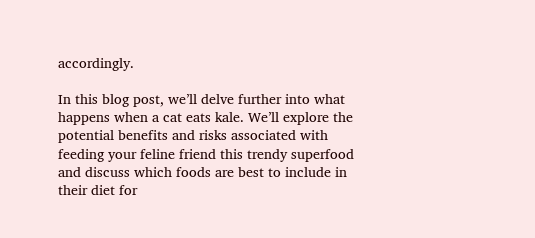accordingly.

In this blog post, we’ll delve further into what happens when a cat eats kale. We’ll explore the potential benefits and risks associated with feeding your feline friend this trendy superfood and discuss which foods are best to include in their diet for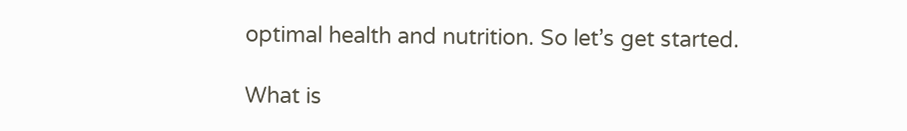optimal health and nutrition. So let’s get started.

What is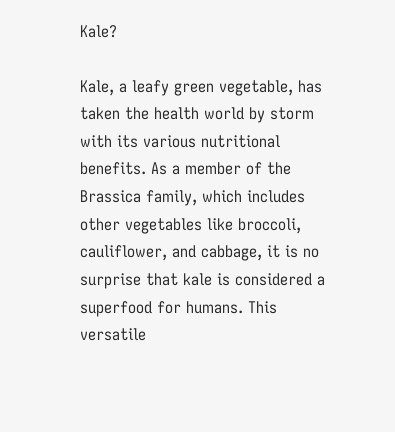Kale?

Kale, a leafy green vegetable, has taken the health world by storm with its various nutritional benefits. As a member of the Brassica family, which includes other vegetables like broccoli, cauliflower, and cabbage, it is no surprise that kale is considered a superfood for humans. This versatile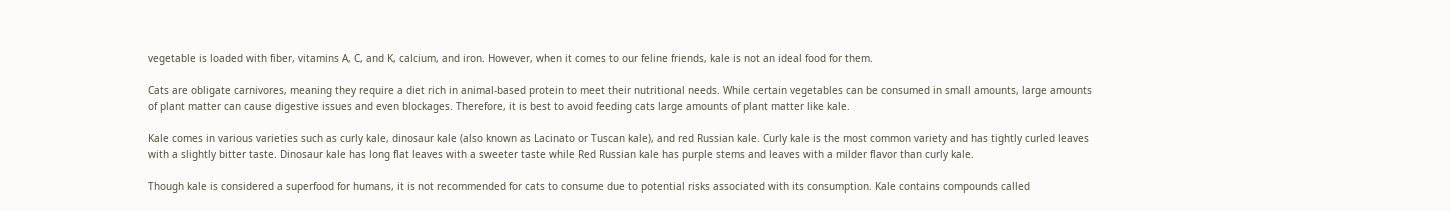vegetable is loaded with fiber, vitamins A, C, and K, calcium, and iron. However, when it comes to our feline friends, kale is not an ideal food for them.

Cats are obligate carnivores, meaning they require a diet rich in animal-based protein to meet their nutritional needs. While certain vegetables can be consumed in small amounts, large amounts of plant matter can cause digestive issues and even blockages. Therefore, it is best to avoid feeding cats large amounts of plant matter like kale.

Kale comes in various varieties such as curly kale, dinosaur kale (also known as Lacinato or Tuscan kale), and red Russian kale. Curly kale is the most common variety and has tightly curled leaves with a slightly bitter taste. Dinosaur kale has long flat leaves with a sweeter taste while Red Russian kale has purple stems and leaves with a milder flavor than curly kale.

Though kale is considered a superfood for humans, it is not recommended for cats to consume due to potential risks associated with its consumption. Kale contains compounds called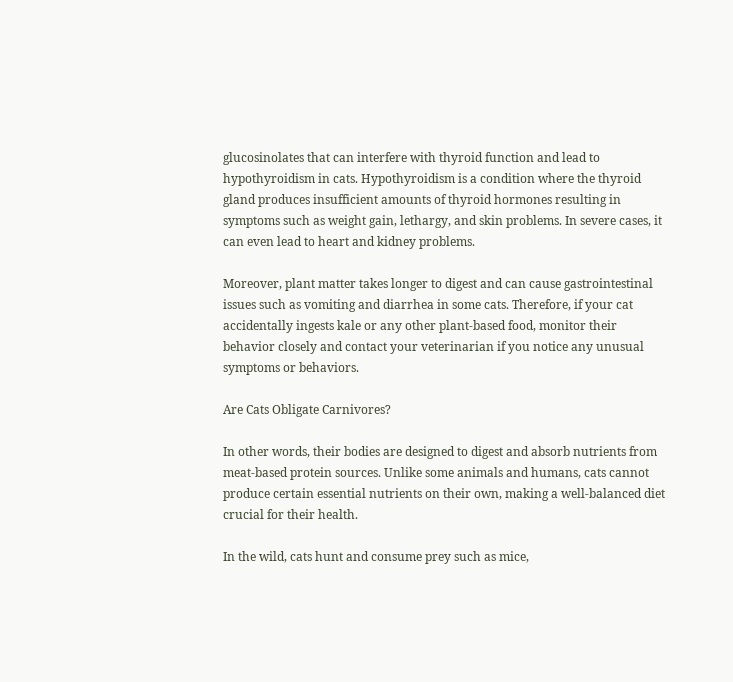glucosinolates that can interfere with thyroid function and lead to hypothyroidism in cats. Hypothyroidism is a condition where the thyroid gland produces insufficient amounts of thyroid hormones resulting in symptoms such as weight gain, lethargy, and skin problems. In severe cases, it can even lead to heart and kidney problems.

Moreover, plant matter takes longer to digest and can cause gastrointestinal issues such as vomiting and diarrhea in some cats. Therefore, if your cat accidentally ingests kale or any other plant-based food, monitor their behavior closely and contact your veterinarian if you notice any unusual symptoms or behaviors.

Are Cats Obligate Carnivores?

In other words, their bodies are designed to digest and absorb nutrients from meat-based protein sources. Unlike some animals and humans, cats cannot produce certain essential nutrients on their own, making a well-balanced diet crucial for their health.

In the wild, cats hunt and consume prey such as mice,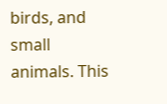birds, and small animals. This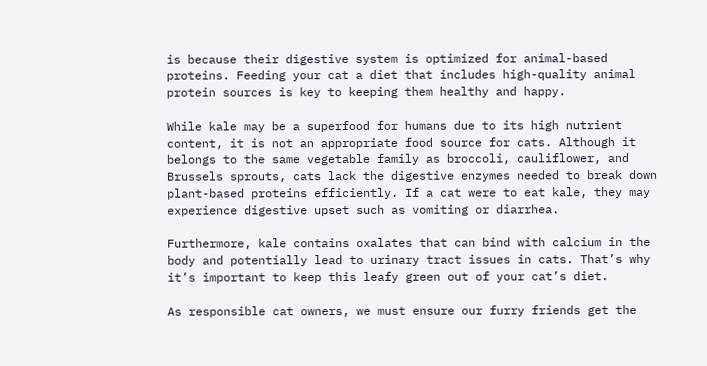is because their digestive system is optimized for animal-based proteins. Feeding your cat a diet that includes high-quality animal protein sources is key to keeping them healthy and happy.

While kale may be a superfood for humans due to its high nutrient content, it is not an appropriate food source for cats. Although it belongs to the same vegetable family as broccoli, cauliflower, and Brussels sprouts, cats lack the digestive enzymes needed to break down plant-based proteins efficiently. If a cat were to eat kale, they may experience digestive upset such as vomiting or diarrhea.

Furthermore, kale contains oxalates that can bind with calcium in the body and potentially lead to urinary tract issues in cats. That’s why it’s important to keep this leafy green out of your cat’s diet.

As responsible cat owners, we must ensure our furry friends get the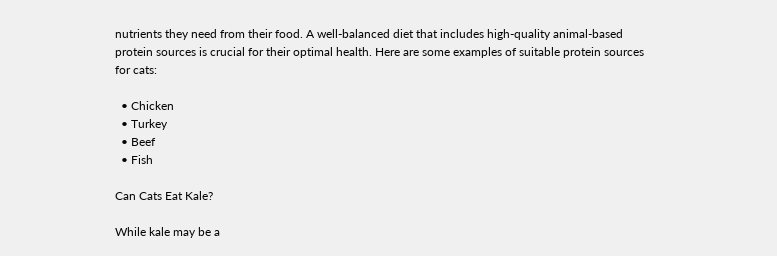nutrients they need from their food. A well-balanced diet that includes high-quality animal-based protein sources is crucial for their optimal health. Here are some examples of suitable protein sources for cats:

  • Chicken
  • Turkey
  • Beef
  • Fish

Can Cats Eat Kale?

While kale may be a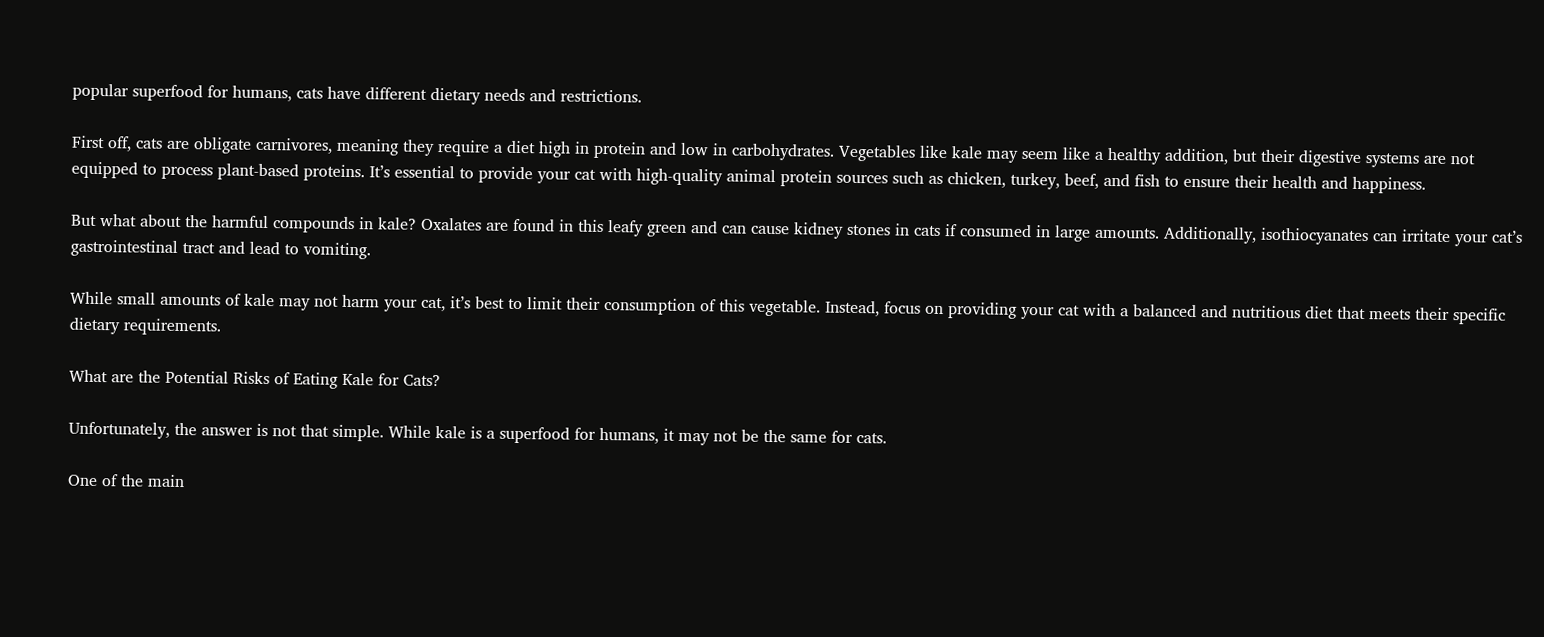popular superfood for humans, cats have different dietary needs and restrictions.

First off, cats are obligate carnivores, meaning they require a diet high in protein and low in carbohydrates. Vegetables like kale may seem like a healthy addition, but their digestive systems are not equipped to process plant-based proteins. It’s essential to provide your cat with high-quality animal protein sources such as chicken, turkey, beef, and fish to ensure their health and happiness.

But what about the harmful compounds in kale? Oxalates are found in this leafy green and can cause kidney stones in cats if consumed in large amounts. Additionally, isothiocyanates can irritate your cat’s gastrointestinal tract and lead to vomiting.

While small amounts of kale may not harm your cat, it’s best to limit their consumption of this vegetable. Instead, focus on providing your cat with a balanced and nutritious diet that meets their specific dietary requirements.

What are the Potential Risks of Eating Kale for Cats?

Unfortunately, the answer is not that simple. While kale is a superfood for humans, it may not be the same for cats.

One of the main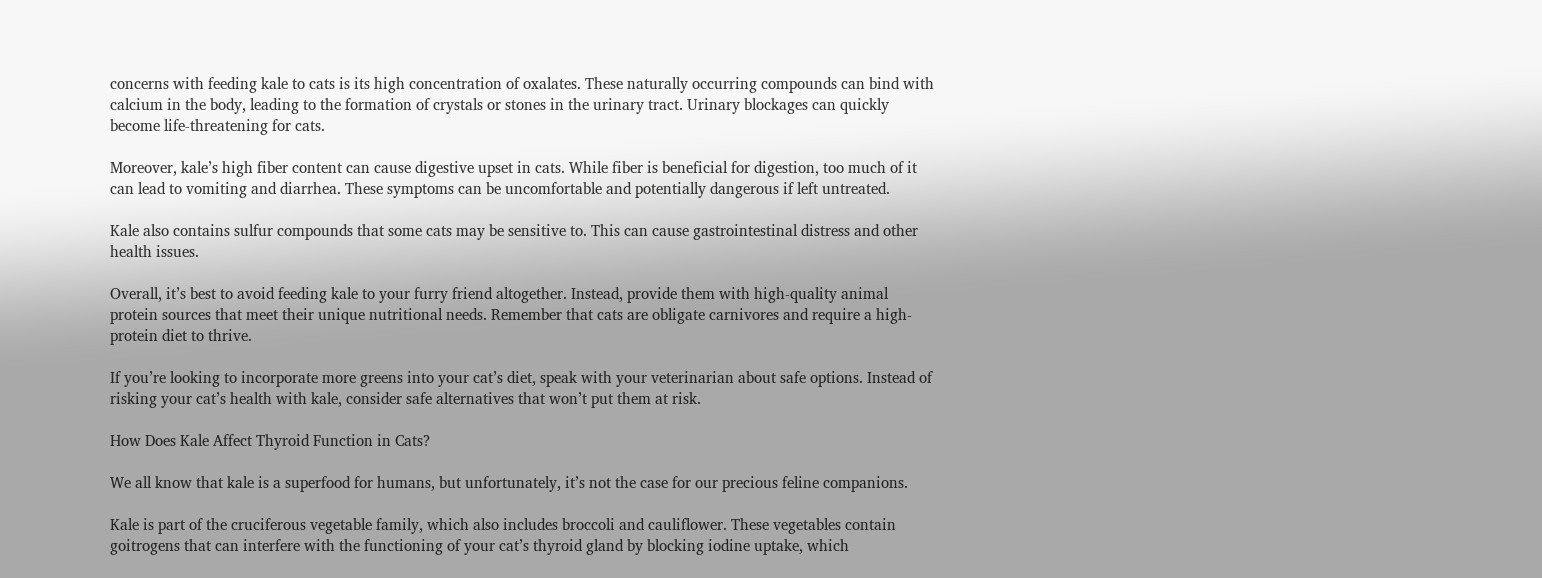concerns with feeding kale to cats is its high concentration of oxalates. These naturally occurring compounds can bind with calcium in the body, leading to the formation of crystals or stones in the urinary tract. Urinary blockages can quickly become life-threatening for cats.

Moreover, kale’s high fiber content can cause digestive upset in cats. While fiber is beneficial for digestion, too much of it can lead to vomiting and diarrhea. These symptoms can be uncomfortable and potentially dangerous if left untreated.

Kale also contains sulfur compounds that some cats may be sensitive to. This can cause gastrointestinal distress and other health issues.

Overall, it’s best to avoid feeding kale to your furry friend altogether. Instead, provide them with high-quality animal protein sources that meet their unique nutritional needs. Remember that cats are obligate carnivores and require a high-protein diet to thrive.

If you’re looking to incorporate more greens into your cat’s diet, speak with your veterinarian about safe options. Instead of risking your cat’s health with kale, consider safe alternatives that won’t put them at risk.

How Does Kale Affect Thyroid Function in Cats?

We all know that kale is a superfood for humans, but unfortunately, it’s not the case for our precious feline companions.

Kale is part of the cruciferous vegetable family, which also includes broccoli and cauliflower. These vegetables contain goitrogens that can interfere with the functioning of your cat’s thyroid gland by blocking iodine uptake, which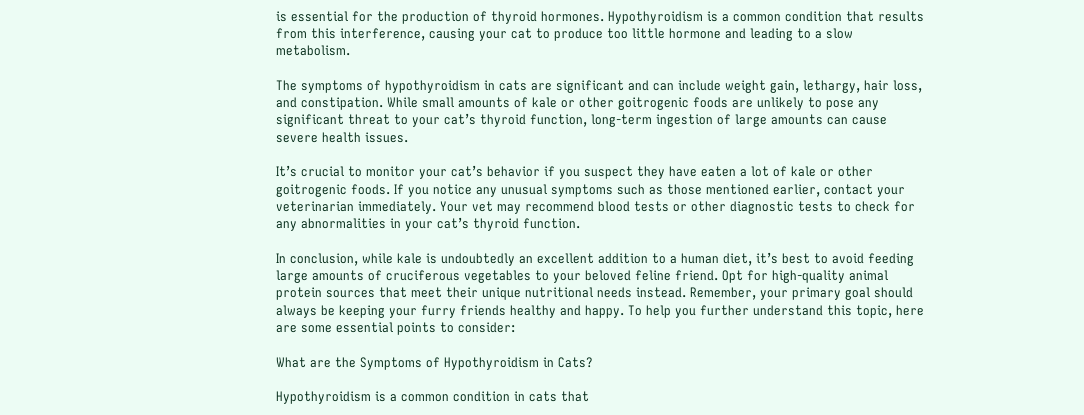is essential for the production of thyroid hormones. Hypothyroidism is a common condition that results from this interference, causing your cat to produce too little hormone and leading to a slow metabolism.

The symptoms of hypothyroidism in cats are significant and can include weight gain, lethargy, hair loss, and constipation. While small amounts of kale or other goitrogenic foods are unlikely to pose any significant threat to your cat’s thyroid function, long-term ingestion of large amounts can cause severe health issues.

It’s crucial to monitor your cat’s behavior if you suspect they have eaten a lot of kale or other goitrogenic foods. If you notice any unusual symptoms such as those mentioned earlier, contact your veterinarian immediately. Your vet may recommend blood tests or other diagnostic tests to check for any abnormalities in your cat’s thyroid function.

In conclusion, while kale is undoubtedly an excellent addition to a human diet, it’s best to avoid feeding large amounts of cruciferous vegetables to your beloved feline friend. Opt for high-quality animal protein sources that meet their unique nutritional needs instead. Remember, your primary goal should always be keeping your furry friends healthy and happy. To help you further understand this topic, here are some essential points to consider:

What are the Symptoms of Hypothyroidism in Cats?

Hypothyroidism is a common condition in cats that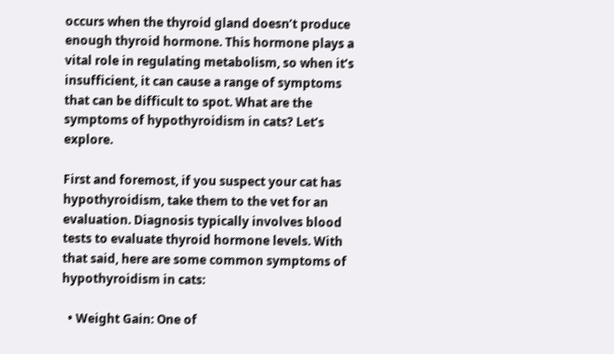occurs when the thyroid gland doesn’t produce enough thyroid hormone. This hormone plays a vital role in regulating metabolism, so when it’s insufficient, it can cause a range of symptoms that can be difficult to spot. What are the symptoms of hypothyroidism in cats? Let’s explore.

First and foremost, if you suspect your cat has hypothyroidism, take them to the vet for an evaluation. Diagnosis typically involves blood tests to evaluate thyroid hormone levels. With that said, here are some common symptoms of hypothyroidism in cats:

  • Weight Gain: One of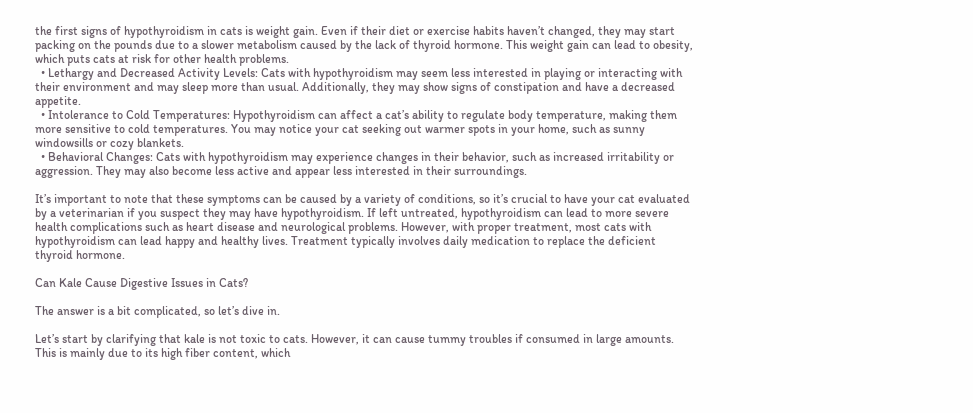the first signs of hypothyroidism in cats is weight gain. Even if their diet or exercise habits haven’t changed, they may start packing on the pounds due to a slower metabolism caused by the lack of thyroid hormone. This weight gain can lead to obesity, which puts cats at risk for other health problems.
  • Lethargy and Decreased Activity Levels: Cats with hypothyroidism may seem less interested in playing or interacting with their environment and may sleep more than usual. Additionally, they may show signs of constipation and have a decreased appetite.
  • Intolerance to Cold Temperatures: Hypothyroidism can affect a cat’s ability to regulate body temperature, making them more sensitive to cold temperatures. You may notice your cat seeking out warmer spots in your home, such as sunny windowsills or cozy blankets.
  • Behavioral Changes: Cats with hypothyroidism may experience changes in their behavior, such as increased irritability or aggression. They may also become less active and appear less interested in their surroundings.

It’s important to note that these symptoms can be caused by a variety of conditions, so it’s crucial to have your cat evaluated by a veterinarian if you suspect they may have hypothyroidism. If left untreated, hypothyroidism can lead to more severe health complications such as heart disease and neurological problems. However, with proper treatment, most cats with hypothyroidism can lead happy and healthy lives. Treatment typically involves daily medication to replace the deficient thyroid hormone.

Can Kale Cause Digestive Issues in Cats?

The answer is a bit complicated, so let’s dive in.

Let’s start by clarifying that kale is not toxic to cats. However, it can cause tummy troubles if consumed in large amounts. This is mainly due to its high fiber content, which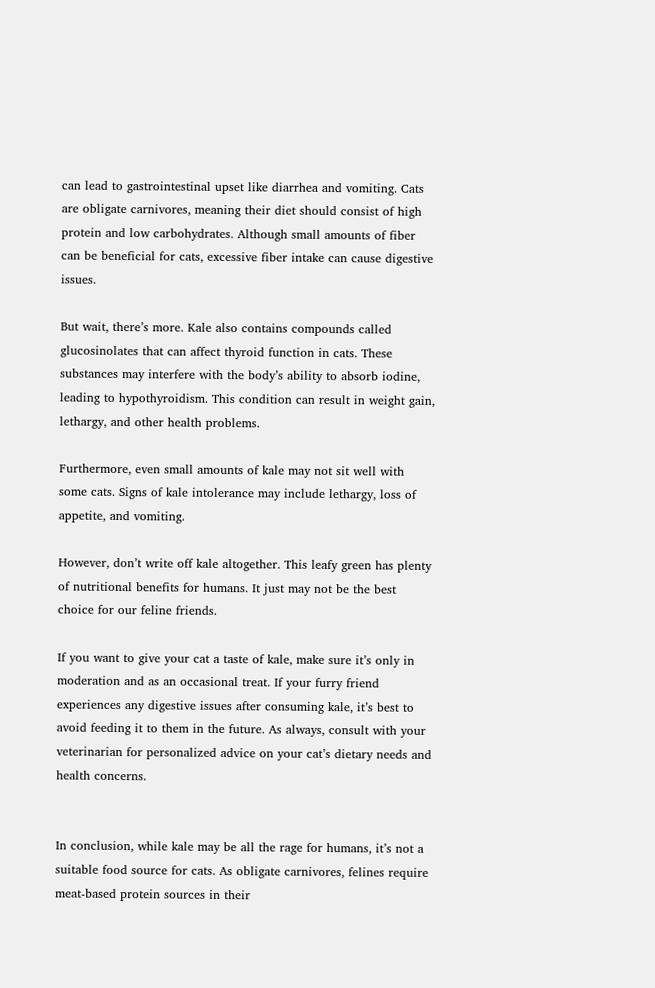can lead to gastrointestinal upset like diarrhea and vomiting. Cats are obligate carnivores, meaning their diet should consist of high protein and low carbohydrates. Although small amounts of fiber can be beneficial for cats, excessive fiber intake can cause digestive issues.

But wait, there’s more. Kale also contains compounds called glucosinolates that can affect thyroid function in cats. These substances may interfere with the body’s ability to absorb iodine, leading to hypothyroidism. This condition can result in weight gain, lethargy, and other health problems.

Furthermore, even small amounts of kale may not sit well with some cats. Signs of kale intolerance may include lethargy, loss of appetite, and vomiting.

However, don’t write off kale altogether. This leafy green has plenty of nutritional benefits for humans. It just may not be the best choice for our feline friends.

If you want to give your cat a taste of kale, make sure it’s only in moderation and as an occasional treat. If your furry friend experiences any digestive issues after consuming kale, it’s best to avoid feeding it to them in the future. As always, consult with your veterinarian for personalized advice on your cat’s dietary needs and health concerns.


In conclusion, while kale may be all the rage for humans, it’s not a suitable food source for cats. As obligate carnivores, felines require meat-based protein sources in their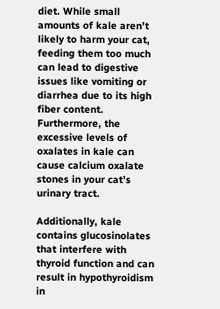diet. While small amounts of kale aren’t likely to harm your cat, feeding them too much can lead to digestive issues like vomiting or diarrhea due to its high fiber content. Furthermore, the excessive levels of oxalates in kale can cause calcium oxalate stones in your cat’s urinary tract.

Additionally, kale contains glucosinolates that interfere with thyroid function and can result in hypothyroidism in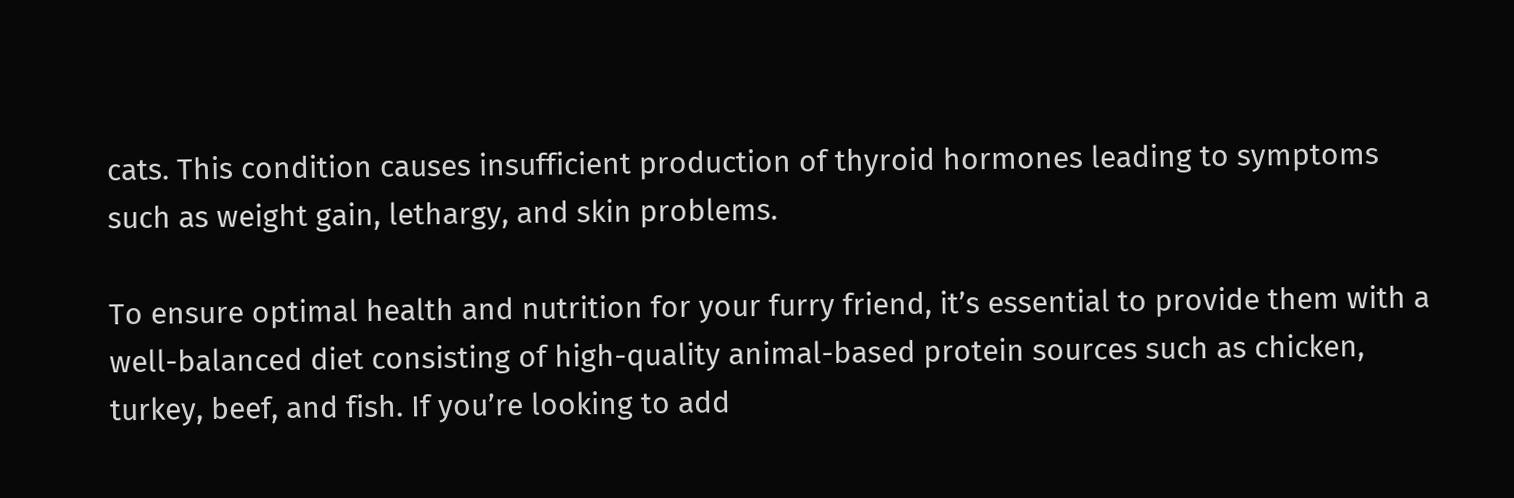cats. This condition causes insufficient production of thyroid hormones leading to symptoms such as weight gain, lethargy, and skin problems.

To ensure optimal health and nutrition for your furry friend, it’s essential to provide them with a well-balanced diet consisting of high-quality animal-based protein sources such as chicken, turkey, beef, and fish. If you’re looking to add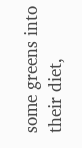some greens into their diet,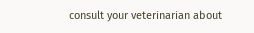consult your veterinarian about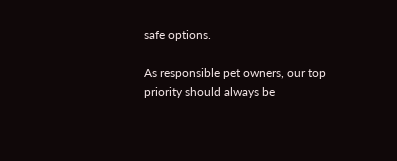safe options.

As responsible pet owners, our top priority should always be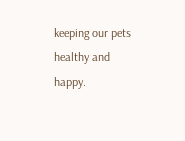keeping our pets healthy and happy.